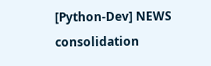[Python-Dev] NEWS consolidation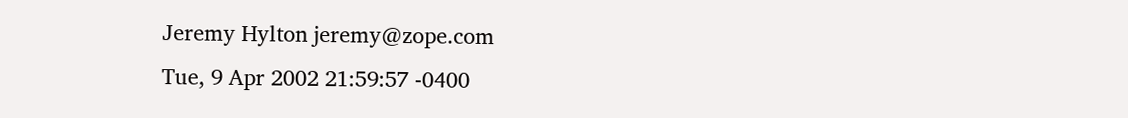Jeremy Hylton jeremy@zope.com
Tue, 9 Apr 2002 21:59:57 -0400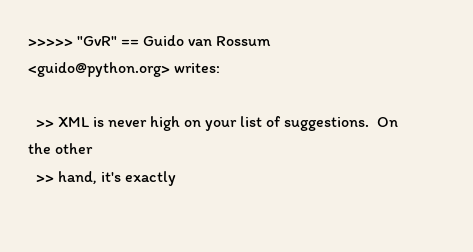>>>>> "GvR" == Guido van Rossum <guido@python.org> writes:

  >> XML is never high on your list of suggestions.  On the other
  >> hand, it's exactly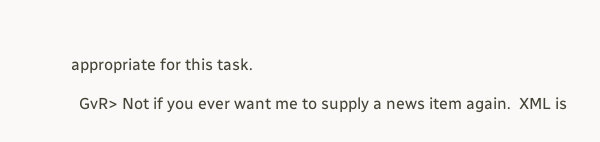appropriate for this task.

  GvR> Not if you ever want me to supply a news item again.  XML is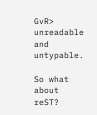GvR> unreadable and untypable.

So what about reST?